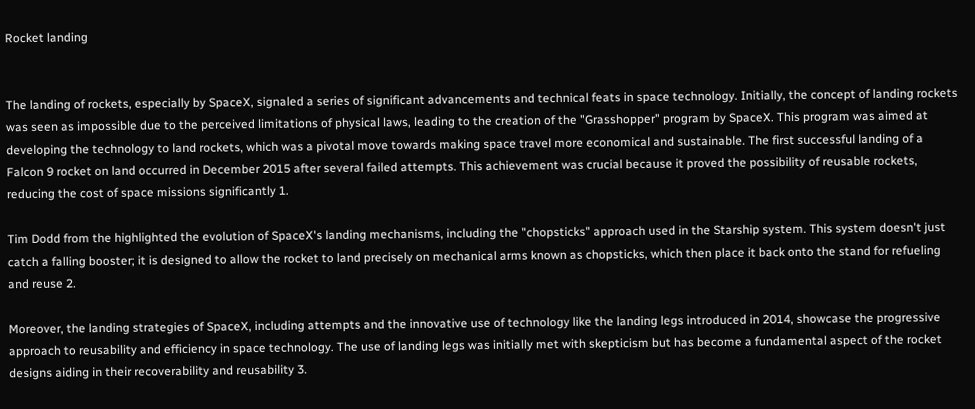Rocket landing


The landing of rockets, especially by SpaceX, signaled a series of significant advancements and technical feats in space technology. Initially, the concept of landing rockets was seen as impossible due to the perceived limitations of physical laws, leading to the creation of the "Grasshopper" program by SpaceX. This program was aimed at developing the technology to land rockets, which was a pivotal move towards making space travel more economical and sustainable. The first successful landing of a Falcon 9 rocket on land occurred in December 2015 after several failed attempts. This achievement was crucial because it proved the possibility of reusable rockets, reducing the cost of space missions significantly 1.

Tim Dodd from the highlighted the evolution of SpaceX's landing mechanisms, including the "chopsticks" approach used in the Starship system. This system doesn't just catch a falling booster; it is designed to allow the rocket to land precisely on mechanical arms known as chopsticks, which then place it back onto the stand for refueling and reuse 2.

Moreover, the landing strategies of SpaceX, including attempts and the innovative use of technology like the landing legs introduced in 2014, showcase the progressive approach to reusability and efficiency in space technology. The use of landing legs was initially met with skepticism but has become a fundamental aspect of the rocket designs aiding in their recoverability and reusability 3.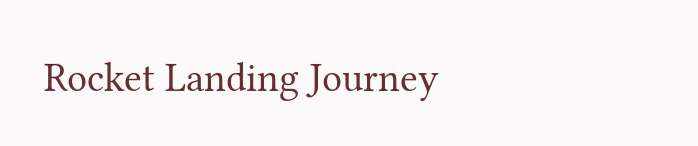Rocket Landing Journey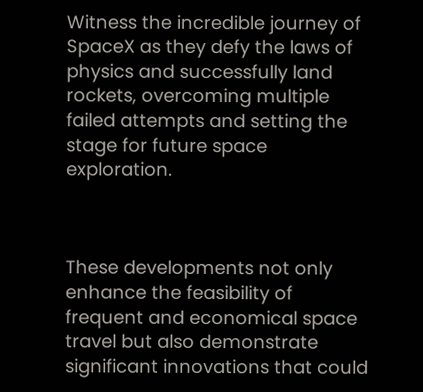Witness the incredible journey of SpaceX as they defy the laws of physics and successfully land rockets, overcoming multiple failed attempts and setting the stage for future space exploration.



These developments not only enhance the feasibility of frequent and economical space travel but also demonstrate significant innovations that could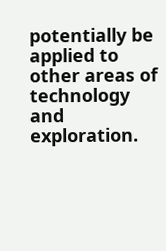potentially be applied to other areas of technology and exploration.